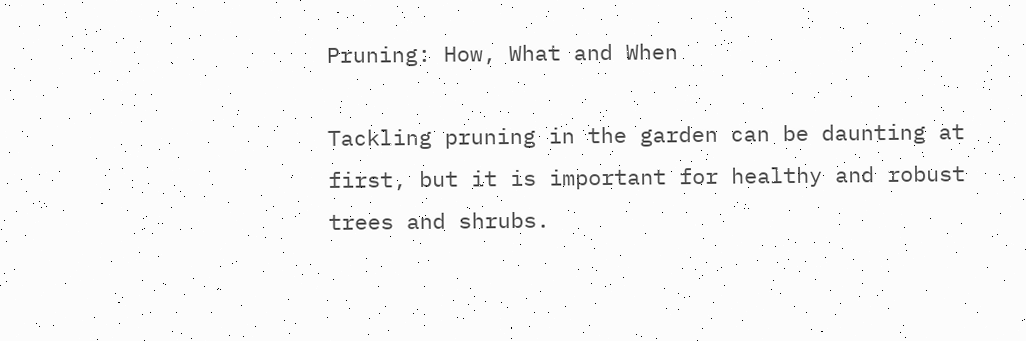Pruning: How, What and When

Tackling pruning in the garden can be daunting at first, but it is important for healthy and robust trees and shrubs.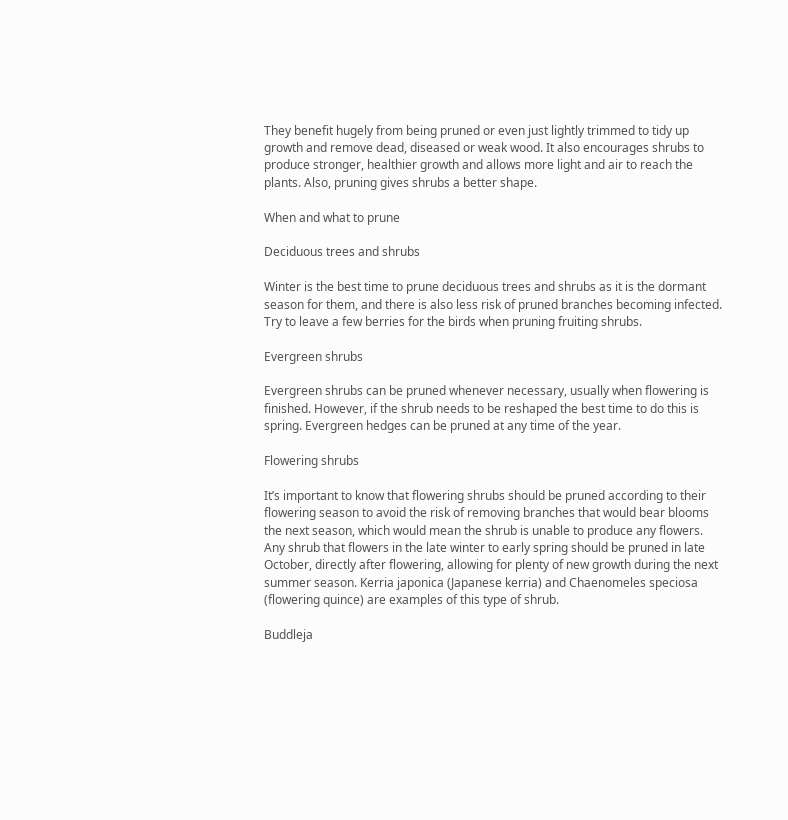They benefit hugely from being pruned or even just lightly trimmed to tidy up growth and remove dead, diseased or weak wood. It also encourages shrubs to produce stronger, healthier growth and allows more light and air to reach the plants. Also, pruning gives shrubs a better shape.

When and what to prune

Deciduous trees and shrubs

Winter is the best time to prune deciduous trees and shrubs as it is the dormant season for them, and there is also less risk of pruned branches becoming infected. Try to leave a few berries for the birds when pruning fruiting shrubs.

Evergreen shrubs

Evergreen shrubs can be pruned whenever necessary, usually when flowering is finished. However, if the shrub needs to be reshaped the best time to do this is spring. Evergreen hedges can be pruned at any time of the year.

Flowering shrubs

It’s important to know that flowering shrubs should be pruned according to their flowering season to avoid the risk of removing branches that would bear blooms the next season, which would mean the shrub is unable to produce any flowers. Any shrub that flowers in the late winter to early spring should be pruned in late October, directly after flowering, allowing for plenty of new growth during the next summer season. Kerria japonica (Japanese kerria) and Chaenomeles speciosa (flowering quince) are examples of this type of shrub.

Buddleja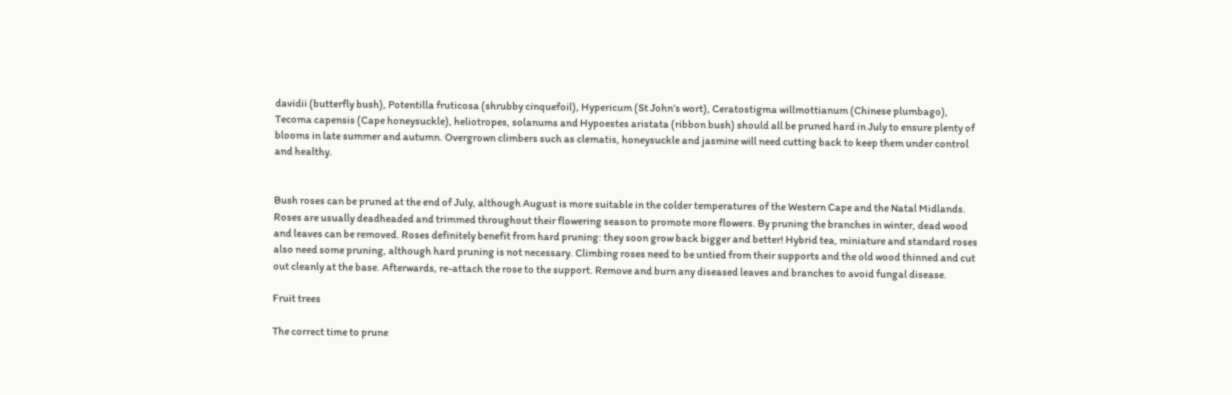davidii (butterfly bush), Potentilla fruticosa (shrubby cinquefoil), Hypericum (St John’s wort), Ceratostigma willmottianum (Chinese plumbago), Tecoma capensis (Cape honeysuckle), heliotropes, solanums and Hypoestes aristata (ribbon bush) should all be pruned hard in July to ensure plenty of blooms in late summer and autumn. Overgrown climbers such as clematis, honeysuckle and jasmine will need cutting back to keep them under control and healthy.


Bush roses can be pruned at the end of July, although August is more suitable in the colder temperatures of the Western Cape and the Natal Midlands. Roses are usually deadheaded and trimmed throughout their flowering season to promote more flowers. By pruning the branches in winter, dead wood and leaves can be removed. Roses definitely benefit from hard pruning: they soon grow back bigger and better! Hybrid tea, miniature and standard roses also need some pruning, although hard pruning is not necessary. Climbing roses need to be untied from their supports and the old wood thinned and cut out cleanly at the base. Afterwards, re-attach the rose to the support. Remove and burn any diseased leaves and branches to avoid fungal disease.

Fruit trees

The correct time to prune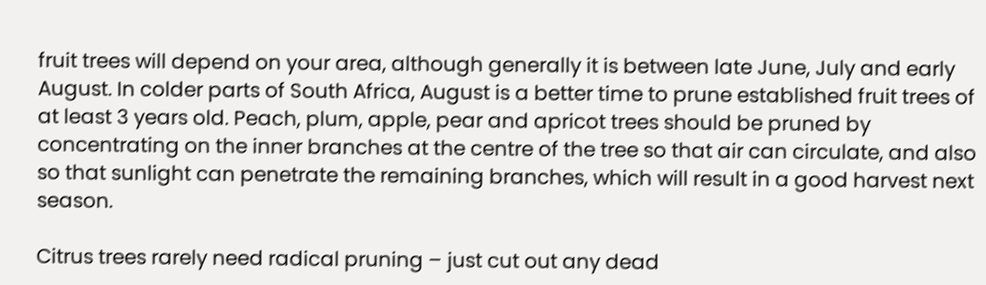fruit trees will depend on your area, although generally it is between late June, July and early August. In colder parts of South Africa, August is a better time to prune established fruit trees of at least 3 years old. Peach, plum, apple, pear and apricot trees should be pruned by concentrating on the inner branches at the centre of the tree so that air can circulate, and also so that sunlight can penetrate the remaining branches, which will result in a good harvest next season.

Citrus trees rarely need radical pruning – just cut out any dead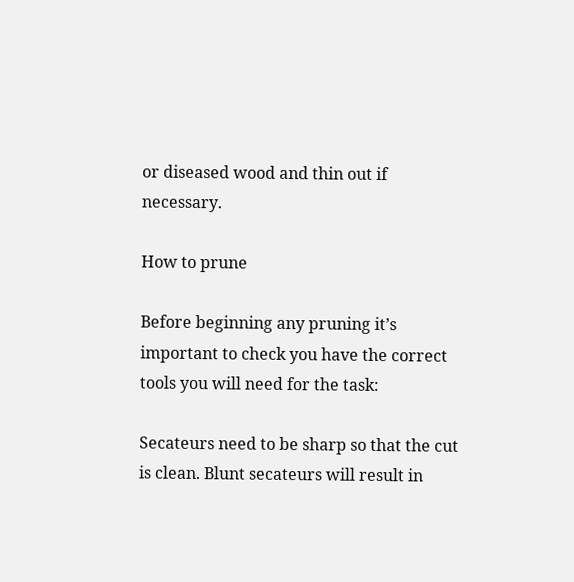or diseased wood and thin out if necessary.

How to prune

Before beginning any pruning it’s important to check you have the correct tools you will need for the task:

Secateurs need to be sharp so that the cut is clean. Blunt secateurs will result in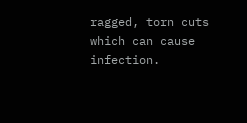ragged, torn cuts which can cause infection.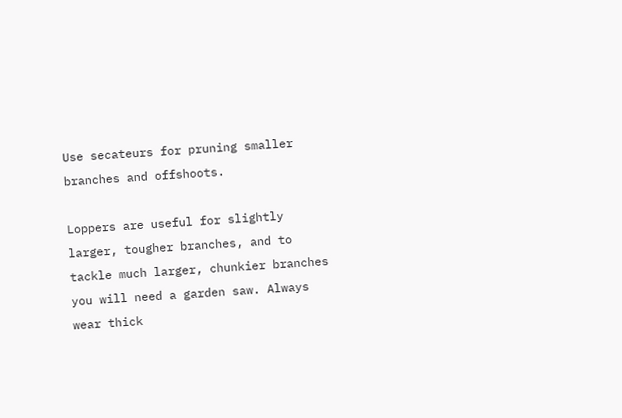Use secateurs for pruning smaller branches and offshoots.

Loppers are useful for slightly larger, tougher branches, and to tackle much larger, chunkier branches you will need a garden saw. Always wear thick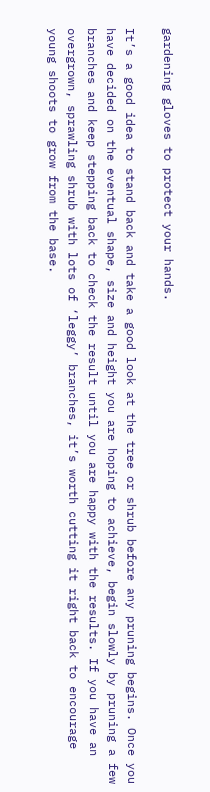gardening gloves to protect your hands.

It’s a good idea to stand back and take a good look at the tree or shrub before any pruning begins. Once you have decided on the eventual shape, size and height you are hoping to achieve, begin slowly by pruning a few branches and keep stepping back to check the result until you are happy with the results. If you have an overgrown, sprawling shrub with lots of ‘leggy’ branches, it’s worth cutting it right back to encourage young shoots to grow from the base.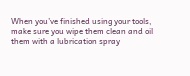When you’ve finished using your tools, make sure you wipe them clean and oil them with a lubrication spray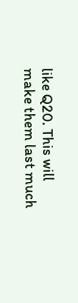like Q20. This will make them last much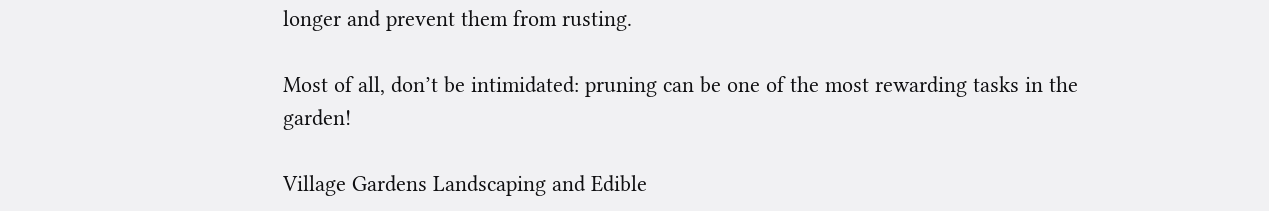longer and prevent them from rusting.

Most of all, don’t be intimidated: pruning can be one of the most rewarding tasks in the garden!

Village Gardens Landscaping and Edible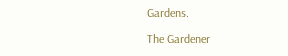Gardens.

The Gardener